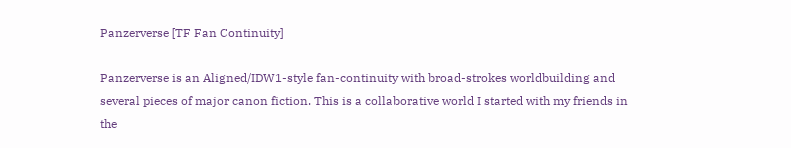Panzerverse [TF Fan Continuity]

Panzerverse is an Aligned/IDW1-style fan-continuity with broad-strokes worldbuilding and several pieces of major canon fiction. This is a collaborative world I started with my friends in the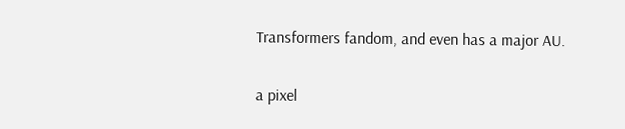Transformers fandom, and even has a major AU.

a pixel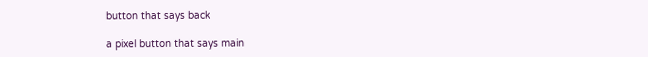button that says back

a pixel button that says main